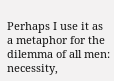Perhaps I use it as a metaphor for the dilemma of all men: necessity,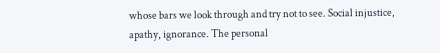whose bars we look through and try not to see. Social injustice,
apathy, ignorance. The personal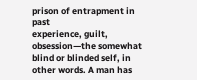prison of entrapment in past
experience, guilt, obsession—the somewhat blind or blinded self, in
other words. A man has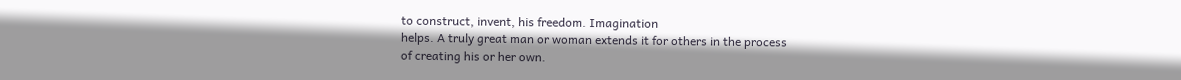to construct, invent, his freedom. Imagination
helps. A truly great man or woman extends it for others in the process
of creating his or her own.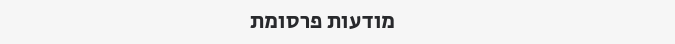מודעות פרסומת